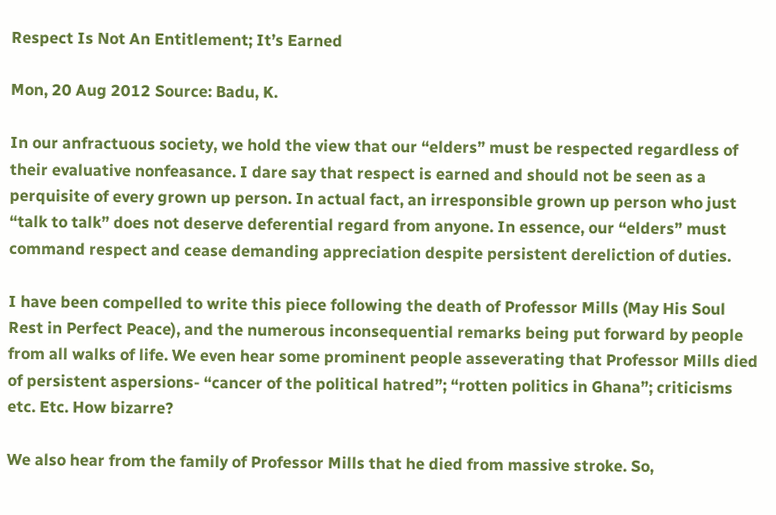Respect Is Not An Entitlement; It’s Earned

Mon, 20 Aug 2012 Source: Badu, K.

In our anfractuous society, we hold the view that our “elders” must be respected regardless of their evaluative nonfeasance. I dare say that respect is earned and should not be seen as a perquisite of every grown up person. In actual fact, an irresponsible grown up person who just “talk to talk” does not deserve deferential regard from anyone. In essence, our “elders” must command respect and cease demanding appreciation despite persistent dereliction of duties.

I have been compelled to write this piece following the death of Professor Mills (May His Soul Rest in Perfect Peace), and the numerous inconsequential remarks being put forward by people from all walks of life. We even hear some prominent people asseverating that Professor Mills died of persistent aspersions- “cancer of the political hatred”; “rotten politics in Ghana”; criticisms etc. Etc. How bizarre?

We also hear from the family of Professor Mills that he died from massive stroke. So,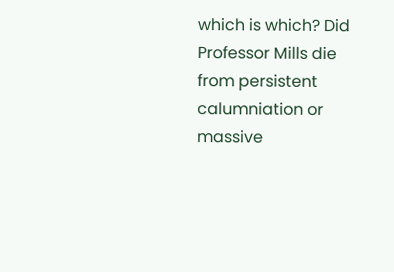which is which? Did Professor Mills die from persistent calumniation or massive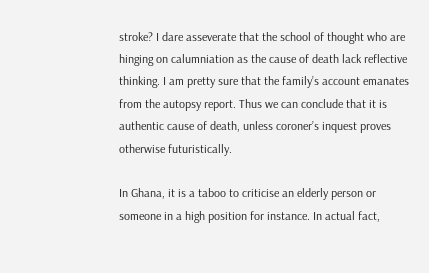stroke? I dare asseverate that the school of thought who are hinging on calumniation as the cause of death lack reflective thinking. I am pretty sure that the family’s account emanates from the autopsy report. Thus we can conclude that it is authentic cause of death, unless coroner’s inquest proves otherwise futuristically.

In Ghana, it is a taboo to criticise an elderly person or someone in a high position for instance. In actual fact,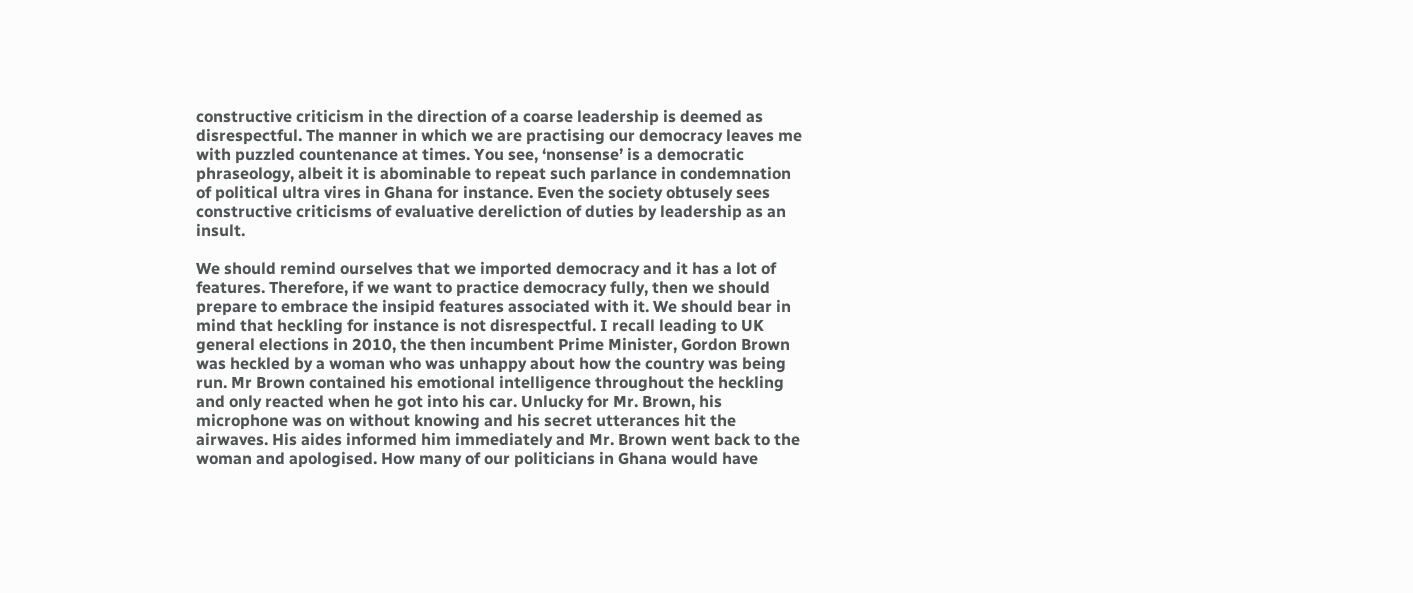constructive criticism in the direction of a coarse leadership is deemed as disrespectful. The manner in which we are practising our democracy leaves me with puzzled countenance at times. You see, ‘nonsense’ is a democratic phraseology, albeit it is abominable to repeat such parlance in condemnation of political ultra vires in Ghana for instance. Even the society obtusely sees constructive criticisms of evaluative dereliction of duties by leadership as an insult.

We should remind ourselves that we imported democracy and it has a lot of features. Therefore, if we want to practice democracy fully, then we should prepare to embrace the insipid features associated with it. We should bear in mind that heckling for instance is not disrespectful. I recall leading to UK general elections in 2010, the then incumbent Prime Minister, Gordon Brown was heckled by a woman who was unhappy about how the country was being run. Mr Brown contained his emotional intelligence throughout the heckling and only reacted when he got into his car. Unlucky for Mr. Brown, his microphone was on without knowing and his secret utterances hit the airwaves. His aides informed him immediately and Mr. Brown went back to the woman and apologised. How many of our politicians in Ghana would have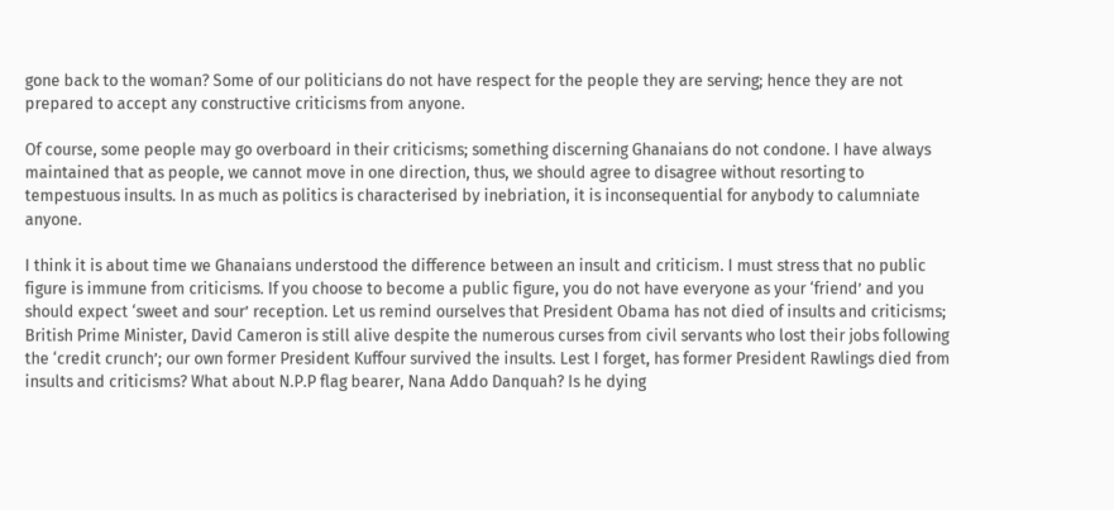gone back to the woman? Some of our politicians do not have respect for the people they are serving; hence they are not prepared to accept any constructive criticisms from anyone.

Of course, some people may go overboard in their criticisms; something discerning Ghanaians do not condone. I have always maintained that as people, we cannot move in one direction, thus, we should agree to disagree without resorting to tempestuous insults. In as much as politics is characterised by inebriation, it is inconsequential for anybody to calumniate anyone.

I think it is about time we Ghanaians understood the difference between an insult and criticism. I must stress that no public figure is immune from criticisms. If you choose to become a public figure, you do not have everyone as your ‘friend’ and you should expect ‘sweet and sour’ reception. Let us remind ourselves that President Obama has not died of insults and criticisms; British Prime Minister, David Cameron is still alive despite the numerous curses from civil servants who lost their jobs following the ‘credit crunch’; our own former President Kuffour survived the insults. Lest I forget, has former President Rawlings died from insults and criticisms? What about N.P.P flag bearer, Nana Addo Danquah? Is he dying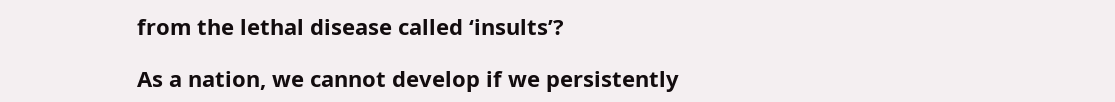from the lethal disease called ‘insults’?

As a nation, we cannot develop if we persistently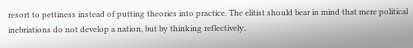resort to pettiness instead of putting theories into practice. The elitist should bear in mind that mere political inebriations do not develop a nation, but by thinking reflectively,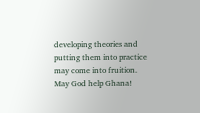developing theories and putting them into practice may come into fruition. May God help Ghana!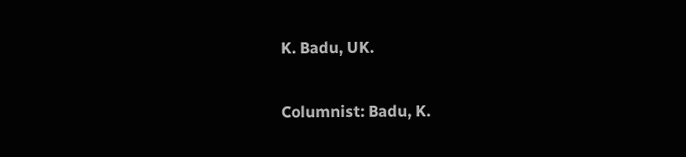K. Badu, UK.

Columnist: Badu, K.